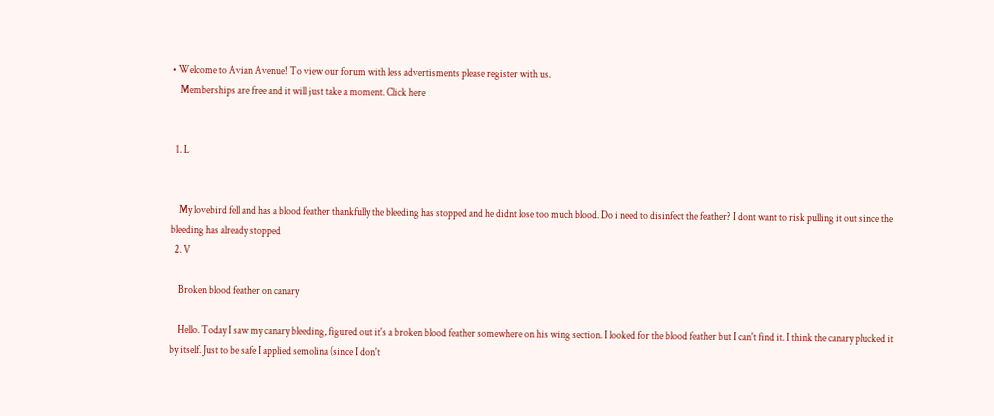• Welcome to Avian Avenue! To view our forum with less advertisments please register with us.
    Memberships are free and it will just take a moment. Click here


  1. L


    My lovebird fell and has a blood feather thankfully the bleeding has stopped and he didnt lose too much blood. Do i need to disinfect the feather? I dont want to risk pulling it out since the bleeding has already stopped
  2. V

    Broken blood feather on canary

    Hello. Today I saw my canary bleeding, figured out it's a broken blood feather somewhere on his wing section. I looked for the blood feather but I can't find it. I think the canary plucked it by itself. Just to be safe I applied semolina (since I don't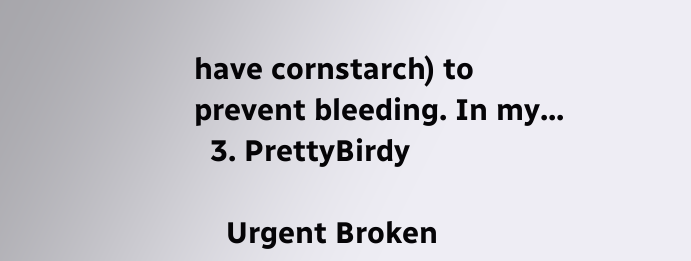have cornstarch) to prevent bleeding. In my...
  3. PrettyBirdy

    Urgent Broken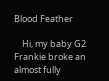Blood Feather

    Hi, my baby G2 Frankie broke an almost fully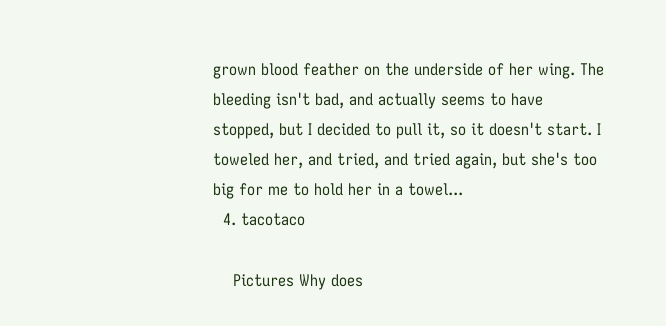grown blood feather on the underside of her wing. The bleeding isn't bad, and actually seems to have stopped, but I decided to pull it, so it doesn't start. I toweled her, and tried, and tried again, but she's too big for me to hold her in a towel...
  4. tacotaco

    Pictures Why does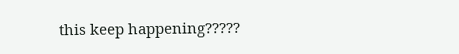this keep happening?????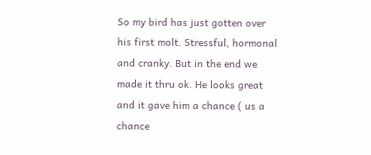So my bird has just gotten over his first molt. Stressful, hormonal and cranky. But in the end we made it thru ok. He looks great and it gave him a chance ( us a chance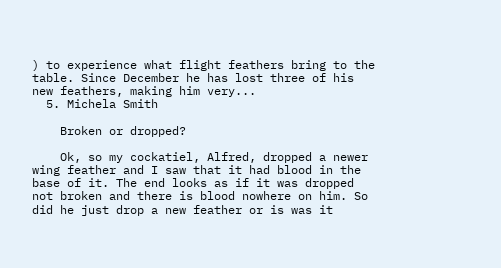) to experience what flight feathers bring to the table. Since December he has lost three of his new feathers, making him very...
  5. Michela Smith

    Broken or dropped?

    Ok, so my cockatiel, Alfred, dropped a newer wing feather and I saw that it had blood in the base of it. The end looks as if it was dropped not broken and there is blood nowhere on him. So did he just drop a new feather or is was it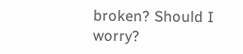broken? Should I worry?